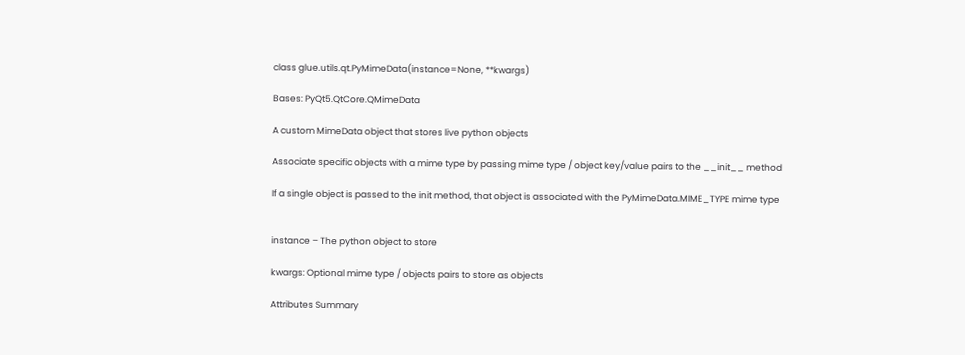class glue.utils.qt.PyMimeData(instance=None, **kwargs)

Bases: PyQt5.QtCore.QMimeData

A custom MimeData object that stores live python objects

Associate specific objects with a mime type by passing mime type / object key/value pairs to the __init__ method

If a single object is passed to the init method, that object is associated with the PyMimeData.MIME_TYPE mime type


instance – The python object to store

kwargs: Optional mime type / objects pairs to store as objects

Attributes Summary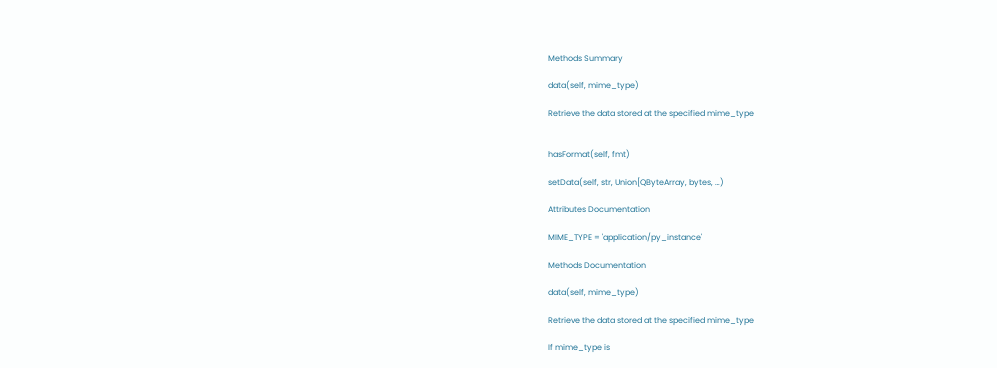Methods Summary

data(self, mime_type)

Retrieve the data stored at the specified mime_type


hasFormat(self, fmt)

setData(self, str, Union[QByteArray, bytes, …)

Attributes Documentation

MIME_TYPE = 'application/py_instance'

Methods Documentation

data(self, mime_type)

Retrieve the data stored at the specified mime_type

If mime_type is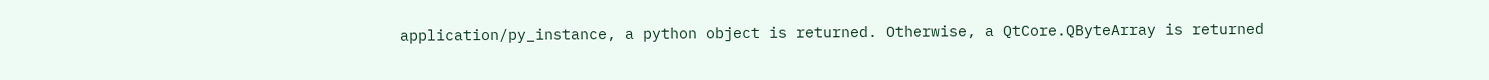application/py_instance, a python object is returned. Otherwise, a QtCore.QByteArray is returned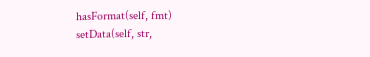hasFormat(self, fmt)
setData(self, str,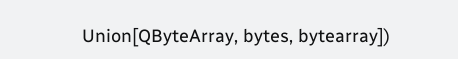Union[QByteArray, bytes, bytearray])